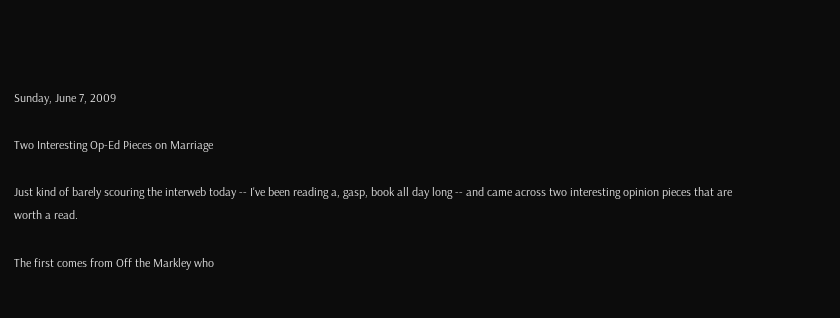Sunday, June 7, 2009

Two Interesting Op-Ed Pieces on Marriage

Just kind of barely scouring the interweb today -- I've been reading a, gasp, book all day long -- and came across two interesting opinion pieces that are worth a read.

The first comes from Off the Markley who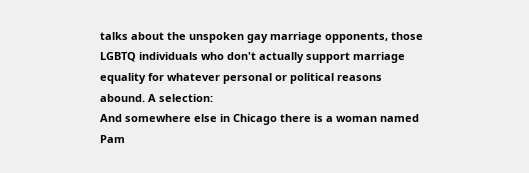talks about the unspoken gay marriage opponents, those LGBTQ individuals who don't actually support marriage equality for whatever personal or political reasons abound. A selection:
And somewhere else in Chicago there is a woman named Pam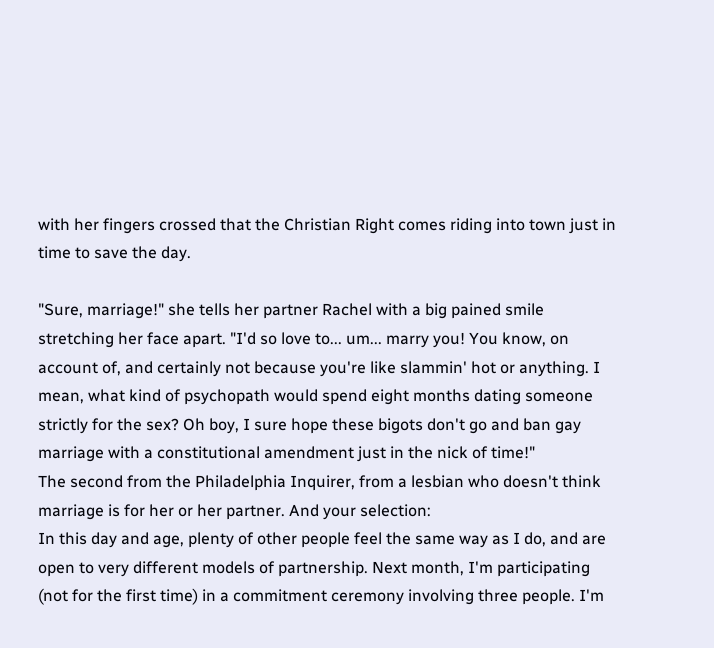with her fingers crossed that the Christian Right comes riding into town just in time to save the day.

"Sure, marriage!" she tells her partner Rachel with a big pained smile stretching her face apart. "I'd so love to... um... marry you! You know, on account of, and certainly not because you're like slammin' hot or anything. I mean, what kind of psychopath would spend eight months dating someone strictly for the sex? Oh boy, I sure hope these bigots don't go and ban gay marriage with a constitutional amendment just in the nick of time!"
The second from the Philadelphia Inquirer, from a lesbian who doesn't think marriage is for her or her partner. And your selection:
In this day and age, plenty of other people feel the same way as I do, and are open to very different models of partnership. Next month, I'm participating (not for the first time) in a commitment ceremony involving three people. I'm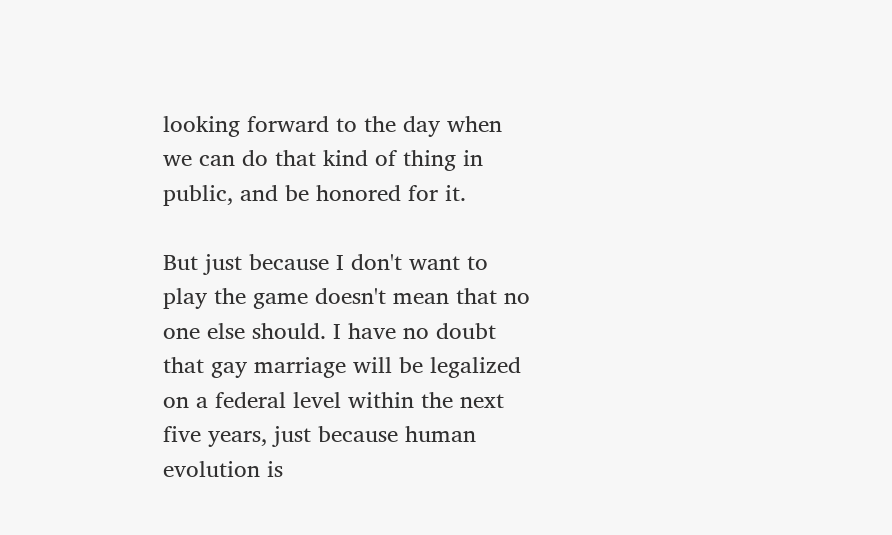looking forward to the day when we can do that kind of thing in public, and be honored for it.

But just because I don't want to play the game doesn't mean that no one else should. I have no doubt that gay marriage will be legalized on a federal level within the next five years, just because human evolution is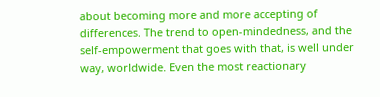about becoming more and more accepting of differences. The trend to open-mindedness, and the self-empowerment that goes with that, is well under way, worldwide. Even the most reactionary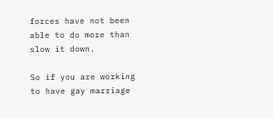forces have not been able to do more than slow it down.

So if you are working to have gay marriage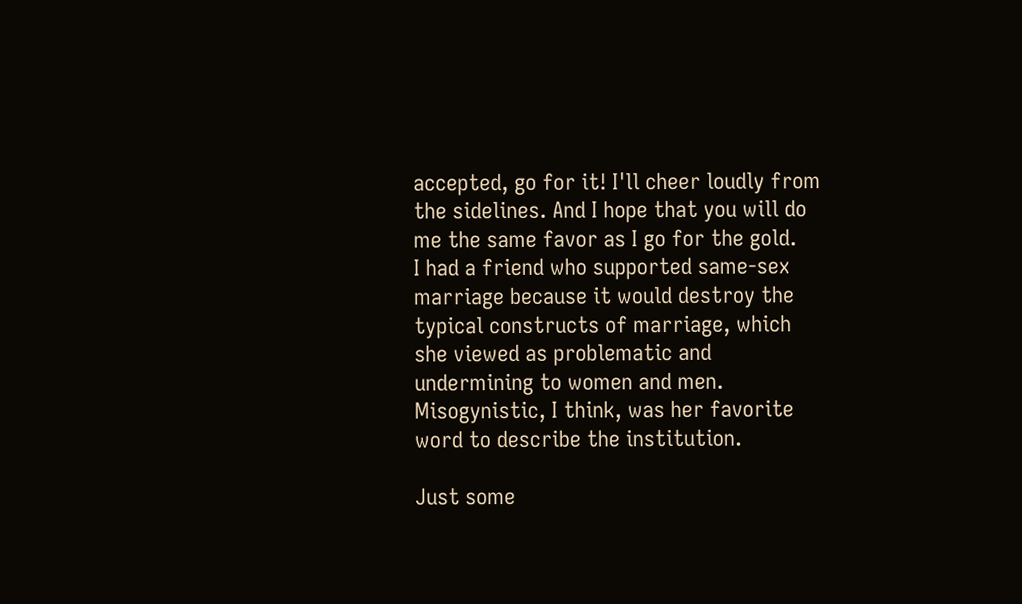accepted, go for it! I'll cheer loudly from the sidelines. And I hope that you will do me the same favor as I go for the gold.
I had a friend who supported same-sex marriage because it would destroy the typical constructs of marriage, which she viewed as problematic and undermining to women and men. Misogynistic, I think, was her favorite word to describe the institution.

Just some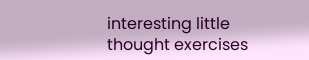interesting little thought exercises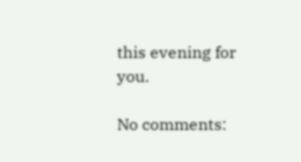this evening for you.

No comments: